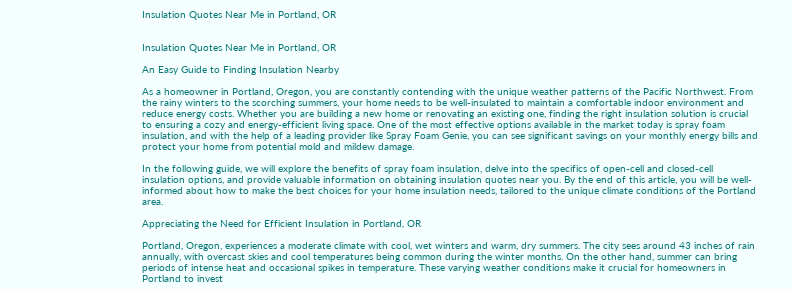Insulation Quotes Near Me in Portland, OR


Insulation Quotes Near Me in Portland, OR

An Easy Guide to Finding Insulation Nearby

As a homeowner in Portland, Oregon, you are constantly contending with the unique weather patterns of the Pacific Northwest. From the rainy winters to the scorching summers, your home needs to be well-insulated to maintain a comfortable indoor environment and reduce energy costs. Whether you are building a new home or renovating an existing one, finding the right insulation solution is crucial to ensuring a cozy and energy-efficient living space. One of the most effective options available in the market today is spray foam insulation, and with the help of a leading provider like Spray Foam Genie, you can see significant savings on your monthly energy bills and protect your home from potential mold and mildew damage.

In the following guide, we will explore the benefits of spray foam insulation, delve into the specifics of open-cell and closed-cell insulation options, and provide valuable information on obtaining insulation quotes near you. By the end of this article, you will be well-informed about how to make the best choices for your home insulation needs, tailored to the unique climate conditions of the Portland area.

Appreciating the Need for Efficient Insulation in Portland, OR

Portland, Oregon, experiences a moderate climate with cool, wet winters and warm, dry summers. The city sees around 43 inches of rain annually, with overcast skies and cool temperatures being common during the winter months. On the other hand, summer can bring periods of intense heat and occasional spikes in temperature. These varying weather conditions make it crucial for homeowners in Portland to invest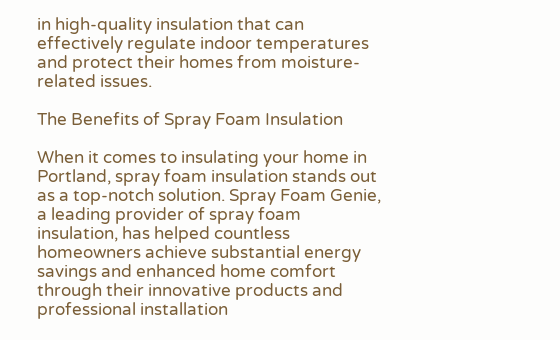in high-quality insulation that can effectively regulate indoor temperatures and protect their homes from moisture-related issues.

The Benefits of Spray Foam Insulation

When it comes to insulating your home in Portland, spray foam insulation stands out as a top-notch solution. Spray Foam Genie, a leading provider of spray foam insulation, has helped countless homeowners achieve substantial energy savings and enhanced home comfort through their innovative products and professional installation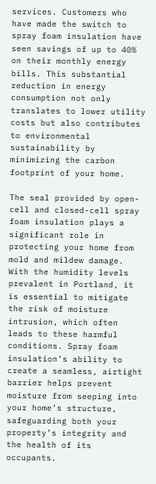services. Customers who have made the switch to spray foam insulation have seen savings of up to 40% on their monthly energy bills. This substantial reduction in energy consumption not only translates to lower utility costs but also contributes to environmental sustainability by minimizing the carbon footprint of your home.

The seal provided by open-cell and closed-cell spray foam insulation plays a significant role in protecting your home from mold and mildew damage. With the humidity levels prevalent in Portland, it is essential to mitigate the risk of moisture intrusion, which often leads to these harmful conditions. Spray foam insulation’s ability to create a seamless, airtight barrier helps prevent moisture from seeping into your home’s structure, safeguarding both your property’s integrity and the health of its occupants.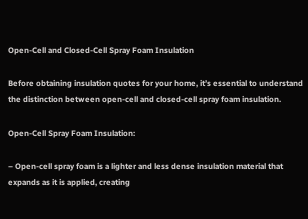Open-Cell and Closed-Cell Spray Foam Insulation

Before obtaining insulation quotes for your home, it’s essential to understand the distinction between open-cell and closed-cell spray foam insulation.

Open-Cell Spray Foam Insulation:

– Open-cell spray foam is a lighter and less dense insulation material that expands as it is applied, creating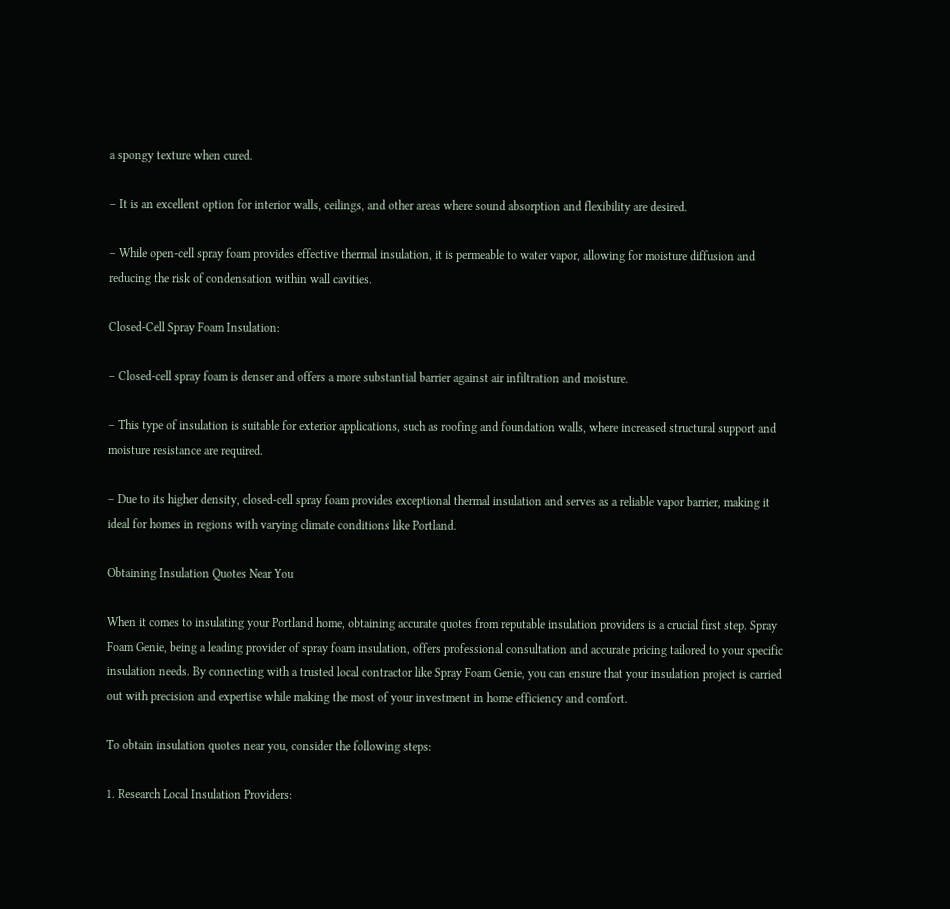a spongy texture when cured.

– It is an excellent option for interior walls, ceilings, and other areas where sound absorption and flexibility are desired.

– While open-cell spray foam provides effective thermal insulation, it is permeable to water vapor, allowing for moisture diffusion and reducing the risk of condensation within wall cavities.

Closed-Cell Spray Foam Insulation:

– Closed-cell spray foam is denser and offers a more substantial barrier against air infiltration and moisture.

– This type of insulation is suitable for exterior applications, such as roofing and foundation walls, where increased structural support and moisture resistance are required.

– Due to its higher density, closed-cell spray foam provides exceptional thermal insulation and serves as a reliable vapor barrier, making it ideal for homes in regions with varying climate conditions like Portland.

Obtaining Insulation Quotes Near You

When it comes to insulating your Portland home, obtaining accurate quotes from reputable insulation providers is a crucial first step. Spray Foam Genie, being a leading provider of spray foam insulation, offers professional consultation and accurate pricing tailored to your specific insulation needs. By connecting with a trusted local contractor like Spray Foam Genie, you can ensure that your insulation project is carried out with precision and expertise while making the most of your investment in home efficiency and comfort.

To obtain insulation quotes near you, consider the following steps:

1. Research Local Insulation Providers: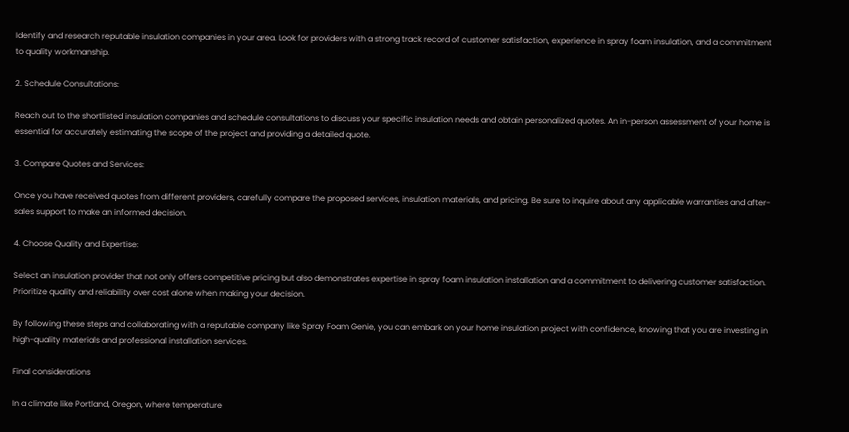Identify and research reputable insulation companies in your area. Look for providers with a strong track record of customer satisfaction, experience in spray foam insulation, and a commitment to quality workmanship.

2. Schedule Consultations:

Reach out to the shortlisted insulation companies and schedule consultations to discuss your specific insulation needs and obtain personalized quotes. An in-person assessment of your home is essential for accurately estimating the scope of the project and providing a detailed quote.

3. Compare Quotes and Services:

Once you have received quotes from different providers, carefully compare the proposed services, insulation materials, and pricing. Be sure to inquire about any applicable warranties and after-sales support to make an informed decision.

4. Choose Quality and Expertise:

Select an insulation provider that not only offers competitive pricing but also demonstrates expertise in spray foam insulation installation and a commitment to delivering customer satisfaction. Prioritize quality and reliability over cost alone when making your decision.

By following these steps and collaborating with a reputable company like Spray Foam Genie, you can embark on your home insulation project with confidence, knowing that you are investing in high-quality materials and professional installation services.

Final considerations

In a climate like Portland, Oregon, where temperature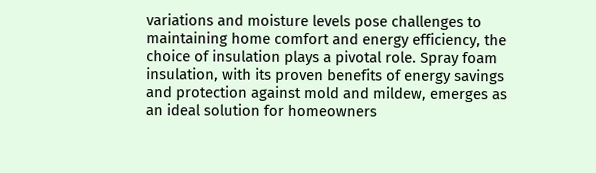variations and moisture levels pose challenges to maintaining home comfort and energy efficiency, the choice of insulation plays a pivotal role. Spray foam insulation, with its proven benefits of energy savings and protection against mold and mildew, emerges as an ideal solution for homeowners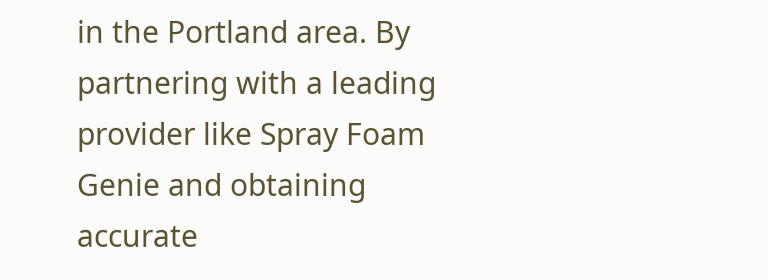in the Portland area. By partnering with a leading provider like Spray Foam Genie and obtaining accurate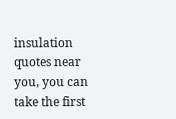insulation quotes near you, you can take the first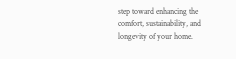step toward enhancing the comfort, sustainability, and longevity of your home.